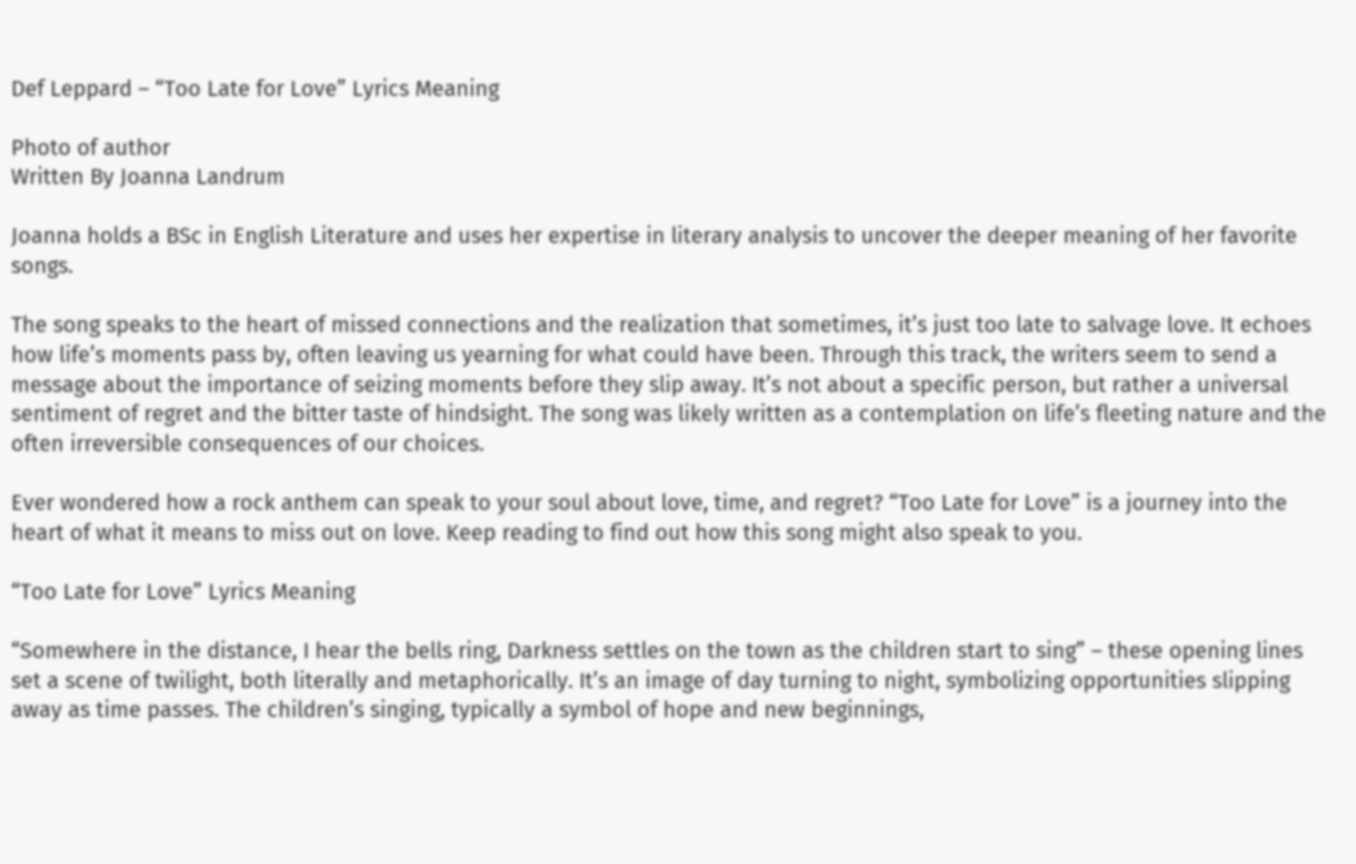Def Leppard – “Too Late for Love” Lyrics Meaning

Photo of author
Written By Joanna Landrum

Joanna holds a BSc in English Literature and uses her expertise in literary analysis to uncover the deeper meaning of her favorite songs.

The song speaks to the heart of missed connections and the realization that sometimes, it’s just too late to salvage love. It echoes how life’s moments pass by, often leaving us yearning for what could have been. Through this track, the writers seem to send a message about the importance of seizing moments before they slip away. It’s not about a specific person, but rather a universal sentiment of regret and the bitter taste of hindsight. The song was likely written as a contemplation on life’s fleeting nature and the often irreversible consequences of our choices.

Ever wondered how a rock anthem can speak to your soul about love, time, and regret? “Too Late for Love” is a journey into the heart of what it means to miss out on love. Keep reading to find out how this song might also speak to you.

“Too Late for Love” Lyrics Meaning

“Somewhere in the distance, I hear the bells ring, Darkness settles on the town as the children start to sing” – these opening lines set a scene of twilight, both literally and metaphorically. It’s an image of day turning to night, symbolizing opportunities slipping away as time passes. The children’s singing, typically a symbol of hope and new beginnings,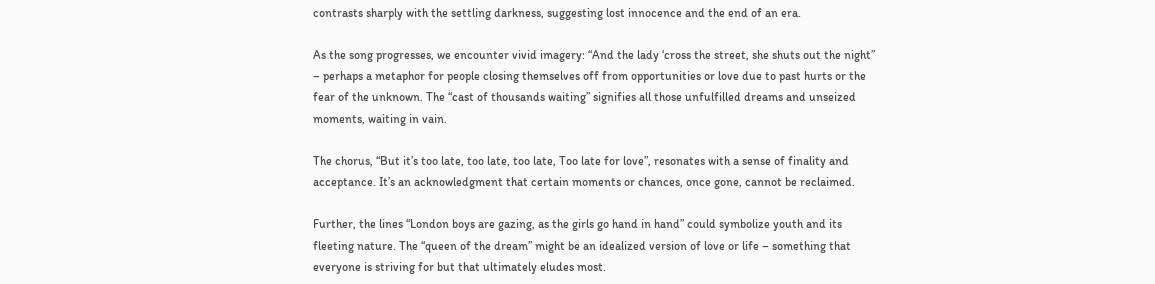contrasts sharply with the settling darkness, suggesting lost innocence and the end of an era.

As the song progresses, we encounter vivid imagery: “And the lady ‘cross the street, she shuts out the night” – perhaps a metaphor for people closing themselves off from opportunities or love due to past hurts or the fear of the unknown. The “cast of thousands waiting” signifies all those unfulfilled dreams and unseized moments, waiting in vain.

The chorus, “But it’s too late, too late, too late, Too late for love”, resonates with a sense of finality and acceptance. It’s an acknowledgment that certain moments or chances, once gone, cannot be reclaimed.

Further, the lines “London boys are gazing, as the girls go hand in hand” could symbolize youth and its fleeting nature. The “queen of the dream” might be an idealized version of love or life – something that everyone is striving for but that ultimately eludes most.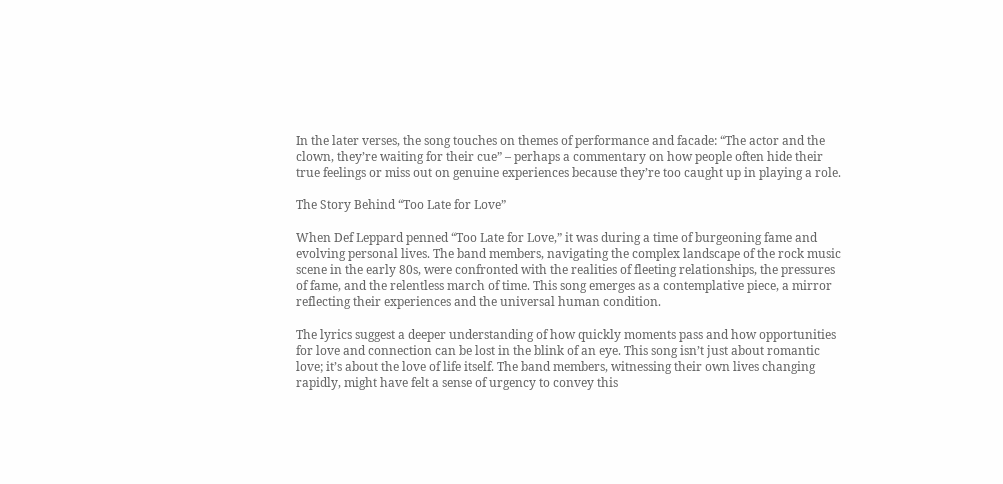In the later verses, the song touches on themes of performance and facade: “The actor and the clown, they’re waiting for their cue” – perhaps a commentary on how people often hide their true feelings or miss out on genuine experiences because they’re too caught up in playing a role.

The Story Behind “Too Late for Love”

When Def Leppard penned “Too Late for Love,” it was during a time of burgeoning fame and evolving personal lives. The band members, navigating the complex landscape of the rock music scene in the early 80s, were confronted with the realities of fleeting relationships, the pressures of fame, and the relentless march of time. This song emerges as a contemplative piece, a mirror reflecting their experiences and the universal human condition.

The lyrics suggest a deeper understanding of how quickly moments pass and how opportunities for love and connection can be lost in the blink of an eye. This song isn’t just about romantic love; it’s about the love of life itself. The band members, witnessing their own lives changing rapidly, might have felt a sense of urgency to convey this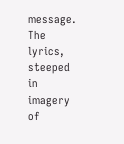message. The lyrics, steeped in imagery of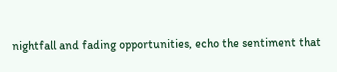nightfall and fading opportunities, echo the sentiment that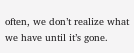often, we don’t realize what we have until it’s gone.